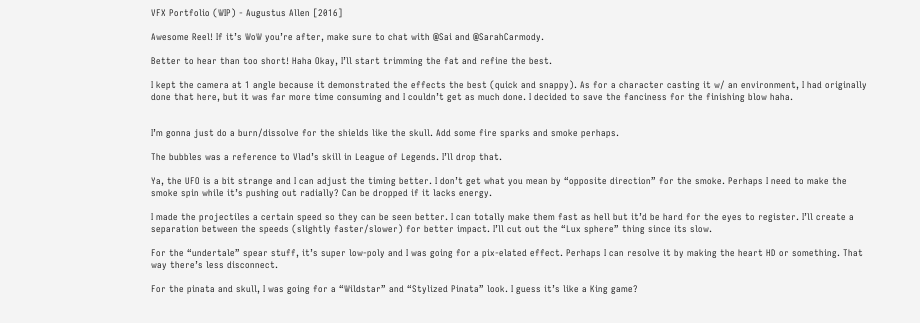VFX Portfolio (WIP) - Augustus Allen [2016]

Awesome Reel! If it’s WoW you’re after, make sure to chat with @Sai and @SarahCarmody.

Better to hear than too short! Haha Okay, I’ll start trimming the fat and refine the best.

I kept the camera at 1 angle because it demonstrated the effects the best (quick and snappy). As for a character casting it w/ an environment, I had originally done that here, but it was far more time consuming and I couldn’t get as much done. I decided to save the fanciness for the finishing blow haha.


I’m gonna just do a burn/dissolve for the shields like the skull. Add some fire sparks and smoke perhaps.

The bubbles was a reference to Vlad’s skill in League of Legends. I’ll drop that.

Ya, the UFO is a bit strange and I can adjust the timing better. I don’t get what you mean by “opposite direction” for the smoke. Perhaps I need to make the smoke spin while it’s pushing out radially? Can be dropped if it lacks energy.

I made the projectiles a certain speed so they can be seen better. I can totally make them fast as hell but it’d be hard for the eyes to register. I’ll create a separation between the speeds (slightly faster/slower) for better impact. I’ll cut out the “Lux sphere” thing since its slow.

For the “undertale” spear stuff, it’s super low-poly and I was going for a pix-elated effect. Perhaps I can resolve it by making the heart HD or something. That way there’s less disconnect.

For the pinata and skull, I was going for a “Wildstar” and “Stylized Pinata” look. I guess it’s like a King game?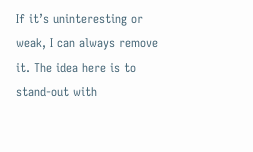If it’s uninteresting or weak, I can always remove it. The idea here is to stand-out with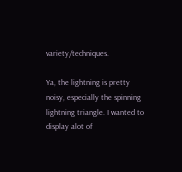variety/techniques.

Ya, the lightning is pretty noisy, especially the spinning lightning triangle. I wanted to display alot of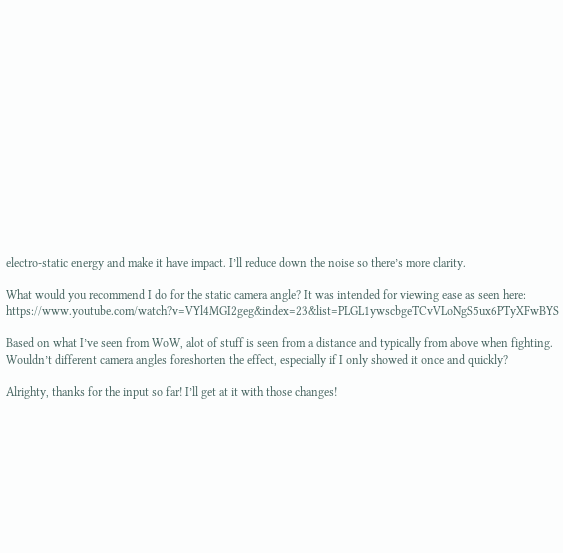electro-static energy and make it have impact. I’ll reduce down the noise so there’s more clarity.

What would you recommend I do for the static camera angle? It was intended for viewing ease as seen here: https://www.youtube.com/watch?v=VYl4MGI2geg&index=23&list=PLGL1ywscbgeTCvVLoNgS5ux6PTyXFwBYS

Based on what I’ve seen from WoW, alot of stuff is seen from a distance and typically from above when fighting. Wouldn’t different camera angles foreshorten the effect, especially if I only showed it once and quickly?

Alrighty, thanks for the input so far! I’ll get at it with those changes!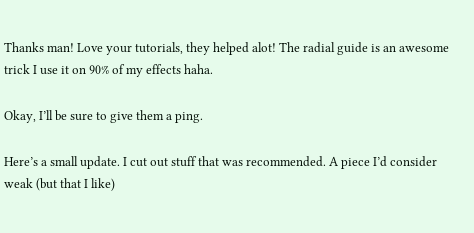Thanks man! Love your tutorials, they helped alot! The radial guide is an awesome trick I use it on 90% of my effects haha.

Okay, I’ll be sure to give them a ping.

Here’s a small update. I cut out stuff that was recommended. A piece I’d consider weak (but that I like)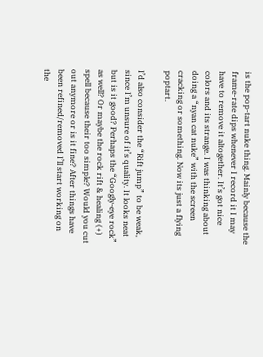is the pop-tart nuke thing. Mainly because the frame-rate dips whenever I record it I may have to remove it altogether. It’s got nice colors and its strange. I was thinking about doing a “nyan cat nuke” with the screen cracking or something. Now its just a flying poptart.

I’d also consider the “Rift jump” to be weak, since I’m unsure of it’s quality. It looks neat but is it good? Perhaps the “Googly-eye rock” as well? Or maybe the rock rift & healing (+) spell because their too simple? Would you cut out anymore or is it fine? After things have been refined/removed I’ll start working on the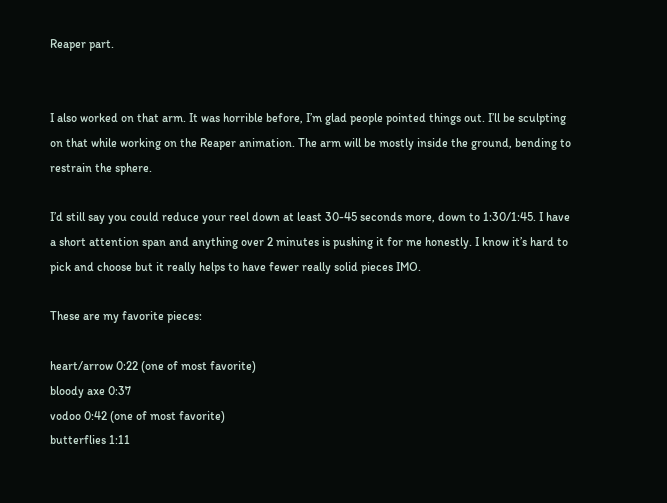Reaper part.


I also worked on that arm. It was horrible before, I’m glad people pointed things out. I’ll be sculpting on that while working on the Reaper animation. The arm will be mostly inside the ground, bending to restrain the sphere.

I’d still say you could reduce your reel down at least 30-45 seconds more, down to 1:30/1:45. I have a short attention span and anything over 2 minutes is pushing it for me honestly. I know it’s hard to pick and choose but it really helps to have fewer really solid pieces IMO.

These are my favorite pieces:

heart/arrow 0:22 (one of most favorite)
bloody axe 0:37
vodoo 0:42 (one of most favorite)
butterflies 1:11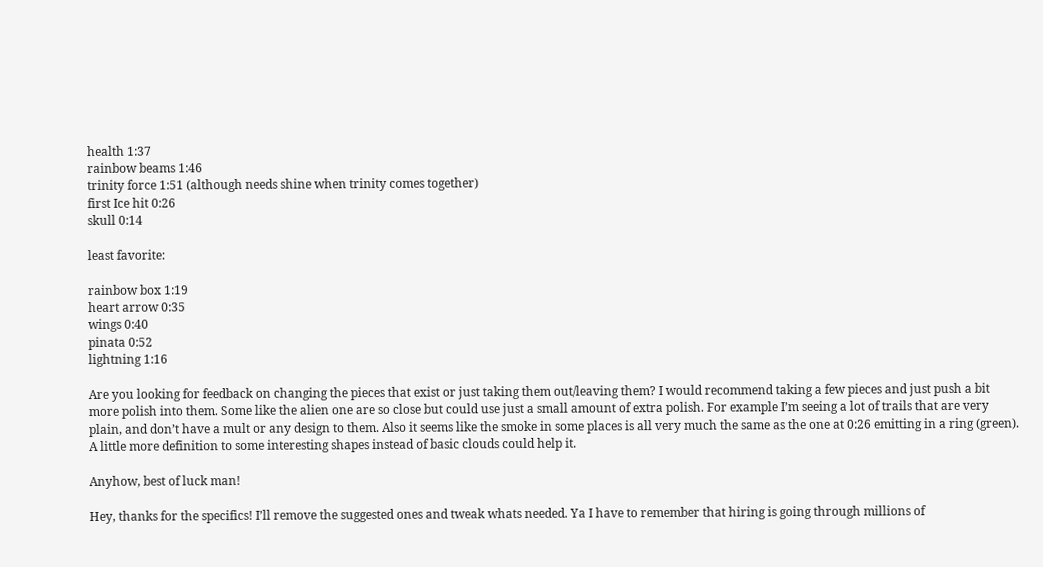health 1:37
rainbow beams 1:46
trinity force 1:51 (although needs shine when trinity comes together)
first Ice hit 0:26
skull 0:14

least favorite:

rainbow box 1:19
heart arrow 0:35
wings 0:40
pinata 0:52
lightning 1:16

Are you looking for feedback on changing the pieces that exist or just taking them out/leaving them? I would recommend taking a few pieces and just push a bit more polish into them. Some like the alien one are so close but could use just a small amount of extra polish. For example I’m seeing a lot of trails that are very plain, and don’t have a mult or any design to them. Also it seems like the smoke in some places is all very much the same as the one at 0:26 emitting in a ring (green). A little more definition to some interesting shapes instead of basic clouds could help it.

Anyhow, best of luck man!

Hey, thanks for the specifics! I’ll remove the suggested ones and tweak whats needed. Ya I have to remember that hiring is going through millions of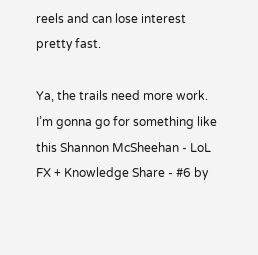reels and can lose interest pretty fast.

Ya, the trails need more work. I’m gonna go for something like this Shannon McSheehan - LoL FX + Knowledge Share - #6 by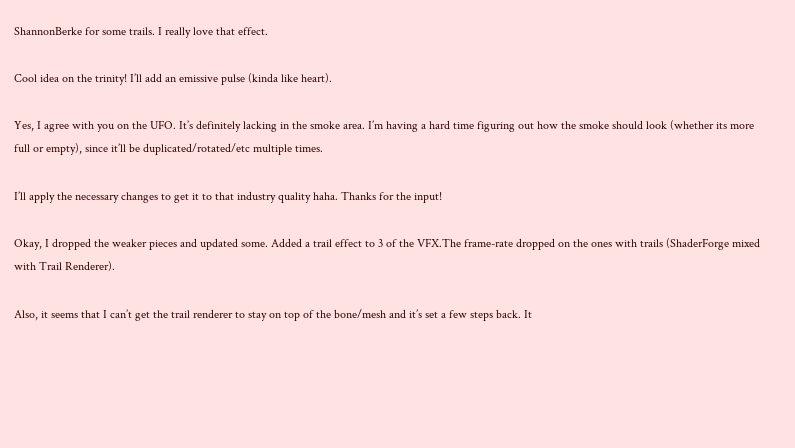ShannonBerke for some trails. I really love that effect.

Cool idea on the trinity! I’ll add an emissive pulse (kinda like heart).

Yes, I agree with you on the UFO. It’s definitely lacking in the smoke area. I’m having a hard time figuring out how the smoke should look (whether its more full or empty), since it’ll be duplicated/rotated/etc multiple times.

I’ll apply the necessary changes to get it to that industry quality haha. Thanks for the input!

Okay, I dropped the weaker pieces and updated some. Added a trail effect to 3 of the VFX.The frame-rate dropped on the ones with trails (ShaderForge mixed with Trail Renderer).

Also, it seems that I can’t get the trail renderer to stay on top of the bone/mesh and it’s set a few steps back. It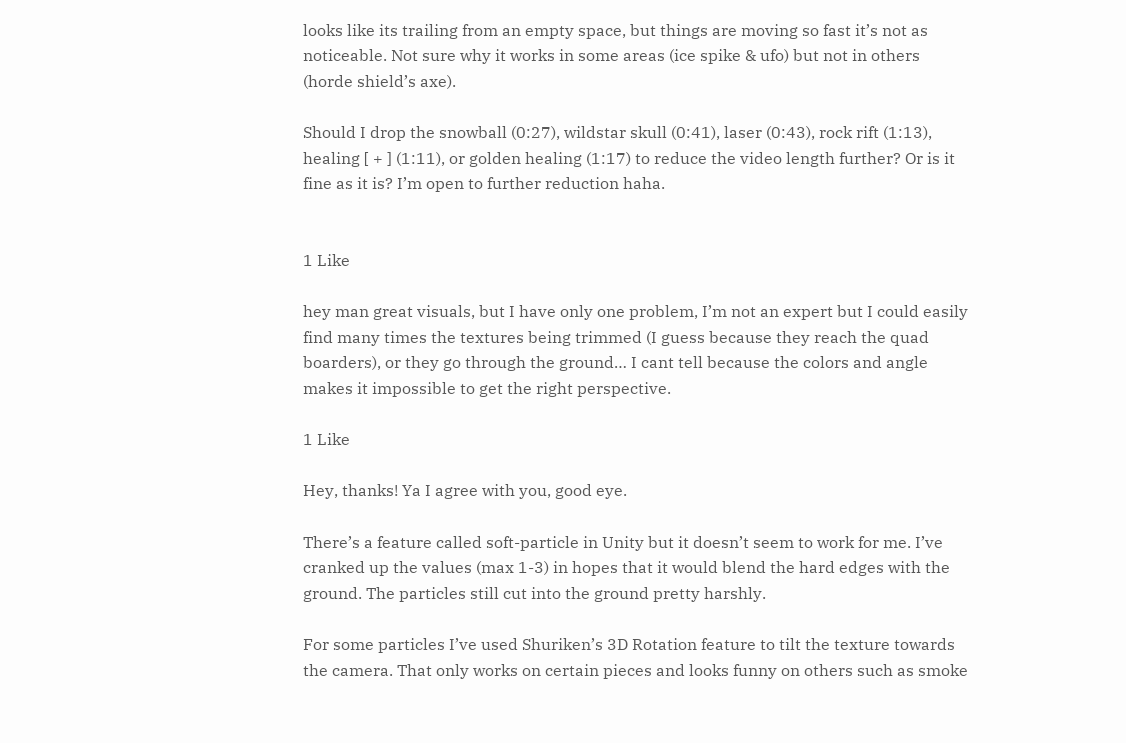looks like its trailing from an empty space, but things are moving so fast it’s not as noticeable. Not sure why it works in some areas (ice spike & ufo) but not in others (horde shield’s axe).

Should I drop the snowball (0:27), wildstar skull (0:41), laser (0:43), rock rift (1:13), healing [ + ] (1:11), or golden healing (1:17) to reduce the video length further? Or is it fine as it is? I’m open to further reduction haha.


1 Like

hey man great visuals, but I have only one problem, I’m not an expert but I could easily find many times the textures being trimmed (I guess because they reach the quad boarders), or they go through the ground… I cant tell because the colors and angle makes it impossible to get the right perspective.

1 Like

Hey, thanks! Ya I agree with you, good eye.

There’s a feature called soft-particle in Unity but it doesn’t seem to work for me. I’ve cranked up the values (max 1-3) in hopes that it would blend the hard edges with the ground. The particles still cut into the ground pretty harshly.

For some particles I’ve used Shuriken’s 3D Rotation feature to tilt the texture towards the camera. That only works on certain pieces and looks funny on others such as smoke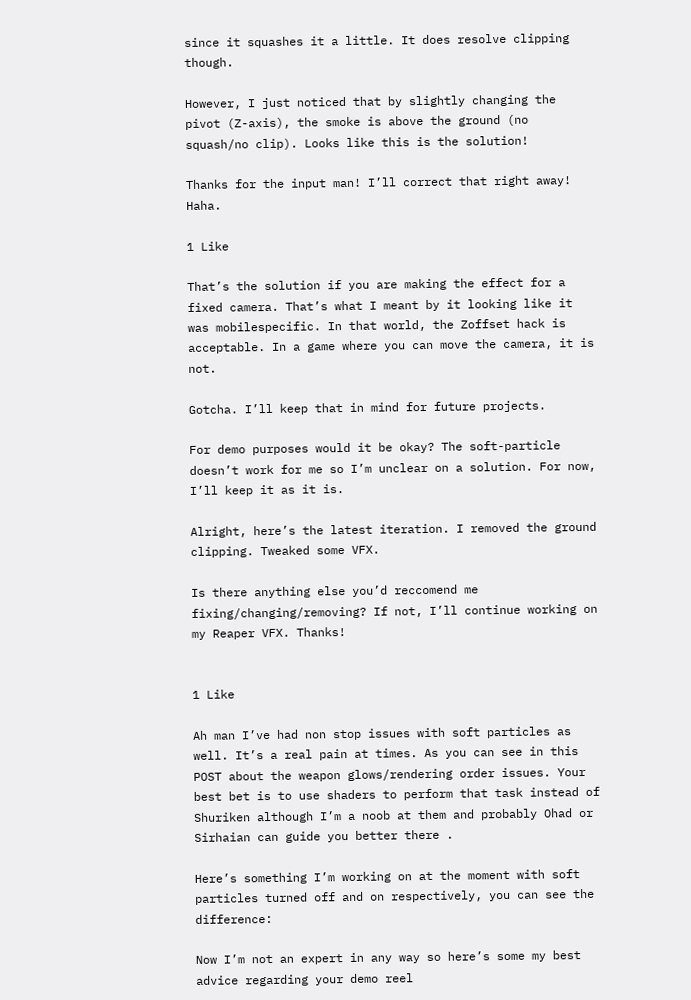since it squashes it a little. It does resolve clipping though.

However, I just noticed that by slightly changing the pivot (Z-axis), the smoke is above the ground (no squash/no clip). Looks like this is the solution!

Thanks for the input man! I’ll correct that right away! Haha.

1 Like

That’s the solution if you are making the effect for a fixed camera. That’s what I meant by it looking like it was mobilespecific. In that world, the Zoffset hack is acceptable. In a game where you can move the camera, it is not.

Gotcha. I’ll keep that in mind for future projects.

For demo purposes would it be okay? The soft-particle doesn’t work for me so I’m unclear on a solution. For now, I’ll keep it as it is.

Alright, here’s the latest iteration. I removed the ground clipping. Tweaked some VFX.

Is there anything else you’d reccomend me fixing/changing/removing? If not, I’ll continue working on my Reaper VFX. Thanks!


1 Like

Ah man I’ve had non stop issues with soft particles as well. It’s a real pain at times. As you can see in this POST about the weapon glows/rendering order issues. Your best bet is to use shaders to perform that task instead of Shuriken although I’m a noob at them and probably Ohad or Sirhaian can guide you better there .

Here’s something I’m working on at the moment with soft particles turned off and on respectively, you can see the difference:

Now I’m not an expert in any way so here’s some my best advice regarding your demo reel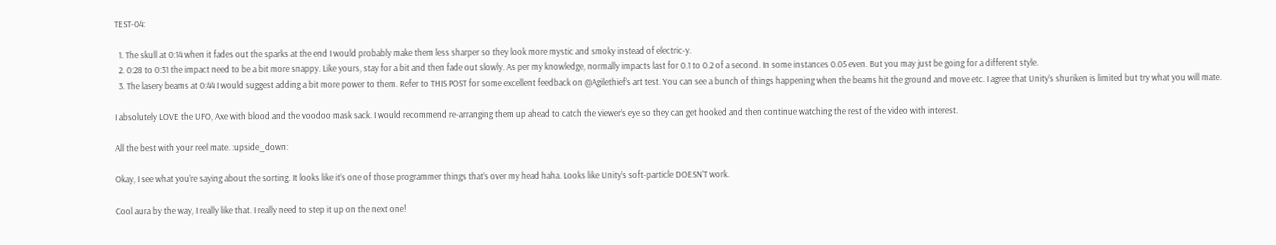TEST-04:

  1. The skull at 0:14 when it fades out the sparks at the end I would probably make them less sharper so they look more mystic and smoky instead of electric-y.
  2. 0:28 to 0:31 the impact need to be a bit more snappy. Like yours, stay for a bit and then fade out slowly. As per my knowledge, normally impacts last for 0.1 to 0.2 of a second. In some instances 0.05 even. But you may just be going for a different style.
  3. The lasery beams at 0:44 I would suggest adding a bit more power to them. Refer to THIS POST for some excellent feedback on @Agilethief’s art test. You can see a bunch of things happening when the beams hit the ground and move etc. I agree that Unity’s shuriken is limited but try what you will mate.

I absolutely LOVE the UFO, Axe with blood and the voodoo mask sack. I would recommend re-arranging them up ahead to catch the viewer’s eye so they can get hooked and then continue watching the rest of the video with interest.

All the best with your reel mate. :upside_down:

Okay, I see what you’re saying about the sorting. It looks like it’s one of those programmer things that’s over my head haha. Looks like Unity’s soft-particle DOESN’T work.

Cool aura by the way, I really like that. I really need to step it up on the next one!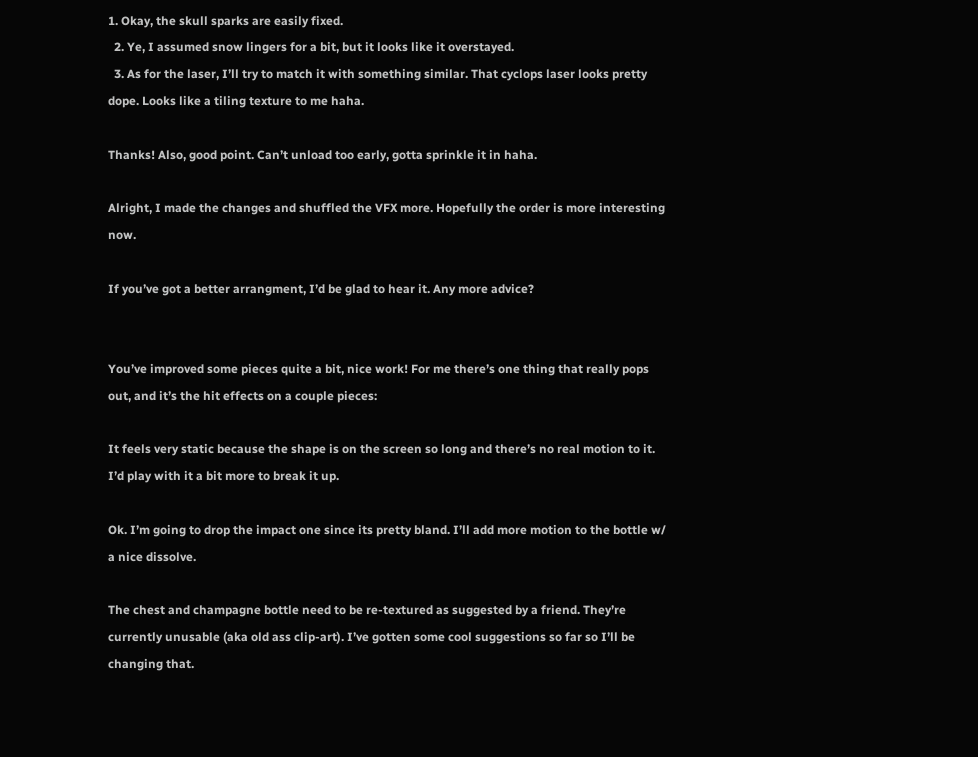1. Okay, the skull sparks are easily fixed.
  2. Ye, I assumed snow lingers for a bit, but it looks like it overstayed.
  3. As for the laser, I’ll try to match it with something similar. That cyclops laser looks pretty dope. Looks like a tiling texture to me haha.

Thanks! Also, good point. Can’t unload too early, gotta sprinkle it in haha.

Alright, I made the changes and shuffled the VFX more. Hopefully the order is more interesting now.

If you’ve got a better arrangment, I’d be glad to hear it. Any more advice?


You’ve improved some pieces quite a bit, nice work! For me there’s one thing that really pops out, and it’s the hit effects on a couple pieces:

It feels very static because the shape is on the screen so long and there’s no real motion to it. I’d play with it a bit more to break it up.

Ok. I’m going to drop the impact one since its pretty bland. I’ll add more motion to the bottle w/ a nice dissolve.

The chest and champagne bottle need to be re-textured as suggested by a friend. They’re currently unusable (aka old ass clip-art). I’ve gotten some cool suggestions so far so I’ll be changing that.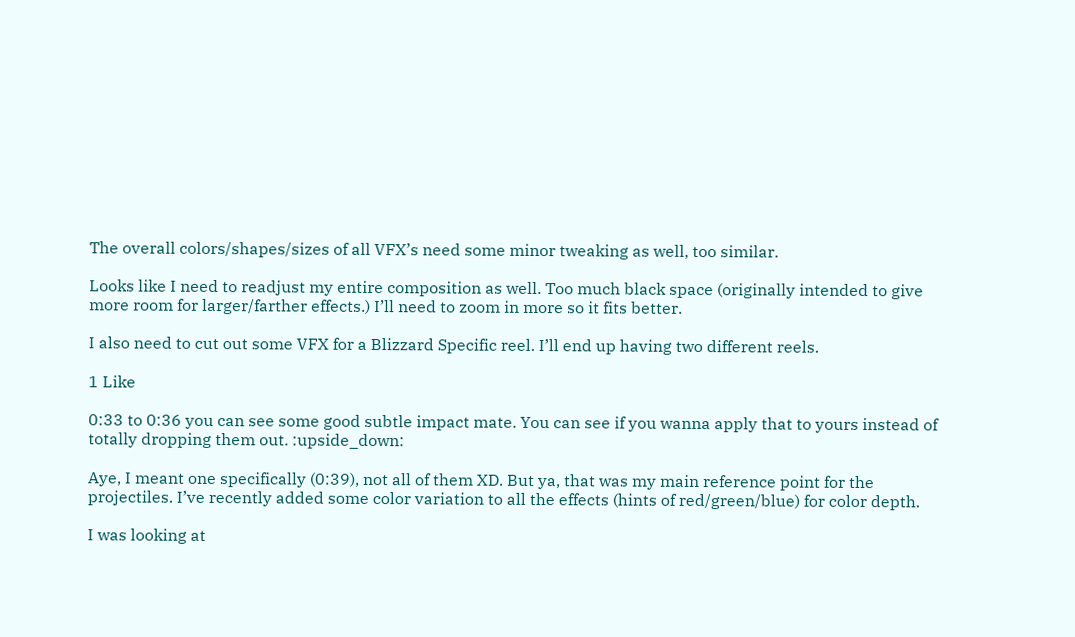The overall colors/shapes/sizes of all VFX’s need some minor tweaking as well, too similar.

Looks like I need to readjust my entire composition as well. Too much black space (originally intended to give more room for larger/farther effects.) I’ll need to zoom in more so it fits better.

I also need to cut out some VFX for a Blizzard Specific reel. I’ll end up having two different reels.

1 Like

0:33 to 0:36 you can see some good subtle impact mate. You can see if you wanna apply that to yours instead of totally dropping them out. :upside_down:

Aye, I meant one specifically (0:39), not all of them XD. But ya, that was my main reference point for the projectiles. I’ve recently added some color variation to all the effects (hints of red/green/blue) for color depth.

I was looking at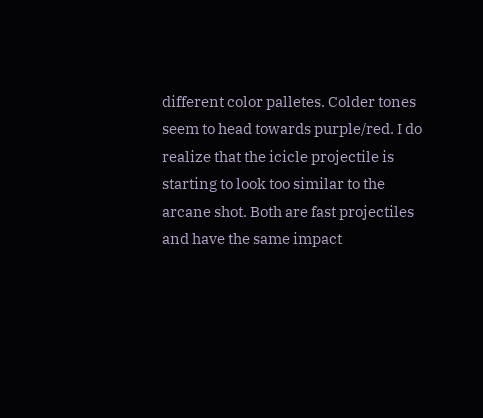different color palletes. Colder tones seem to head towards purple/red. I do realize that the icicle projectile is starting to look too similar to the arcane shot. Both are fast projectiles and have the same impact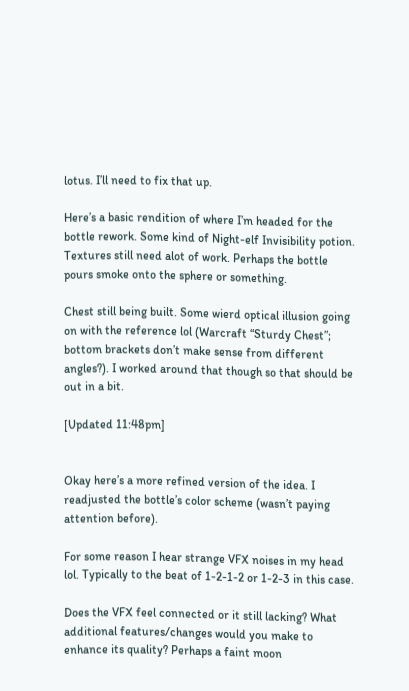lotus. I’ll need to fix that up.

Here’s a basic rendition of where I’m headed for the bottle rework. Some kind of Night-elf Invisibility potion. Textures still need alot of work. Perhaps the bottle pours smoke onto the sphere or something.

Chest still being built. Some wierd optical illusion going on with the reference lol (Warcraft “Sturdy Chest”; bottom brackets don’t make sense from different angles?). I worked around that though so that should be out in a bit.

[Updated 11:48pm]


Okay here’s a more refined version of the idea. I readjusted the bottle’s color scheme (wasn’t paying attention before).

For some reason I hear strange VFX noises in my head lol. Typically to the beat of 1-2-1-2 or 1-2-3 in this case.

Does the VFX feel connected or it still lacking? What additional features/changes would you make to enhance its quality? Perhaps a faint moon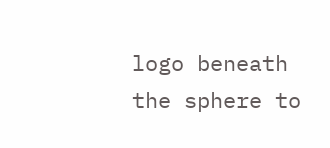logo beneath the sphere to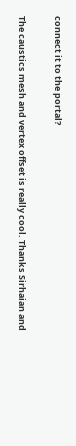connect it to the portal?

The caustics mesh and vertex offset is really cool. Thanks Sirhaian and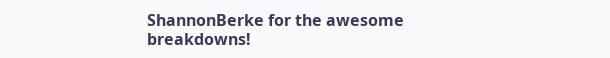ShannonBerke for the awesome breakdowns!